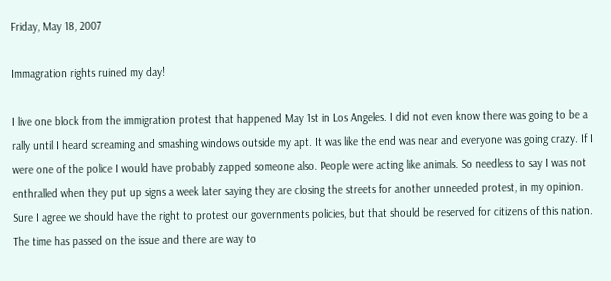Friday, May 18, 2007

Immagration rights ruined my day!

I live one block from the immigration protest that happened May 1st in Los Angeles. I did not even know there was going to be a rally until I heard screaming and smashing windows outside my apt. It was like the end was near and everyone was going crazy. If I were one of the police I would have probably zapped someone also. People were acting like animals. So needless to say I was not enthralled when they put up signs a week later saying they are closing the streets for another unneeded protest, in my opinion. Sure I agree we should have the right to protest our governments policies, but that should be reserved for citizens of this nation. The time has passed on the issue and there are way to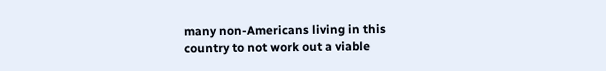many non-Americans living in this country to not work out a viable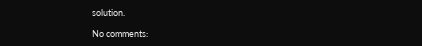solution.

No comments: